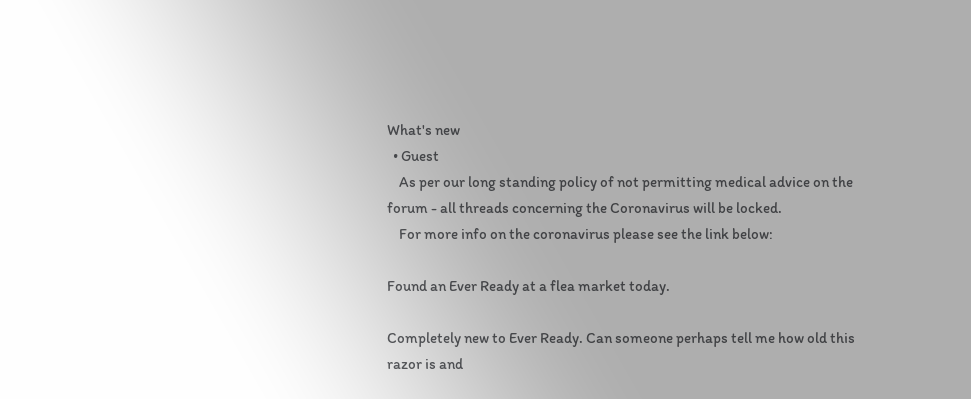What's new
  • Guest
    As per our long standing policy of not permitting medical advice on the forum - all threads concerning the Coronavirus will be locked.
    For more info on the coronavirus please see the link below:

Found an Ever Ready at a flea market today.

Completely new to Ever Ready. Can someone perhaps tell me how old this razor is and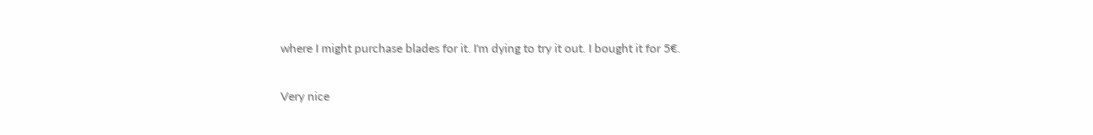where I might purchase blades for it. I'm dying to try it out. I bought it for 5€.

Very nice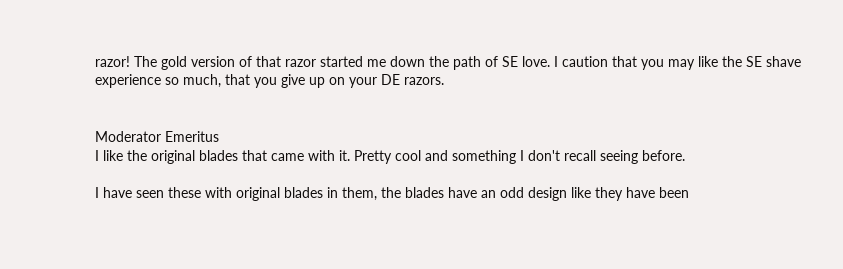razor! The gold version of that razor started me down the path of SE love. I caution that you may like the SE shave experience so much, that you give up on your DE razors.


Moderator Emeritus
I like the original blades that came with it. Pretty cool and something I don't recall seeing before.

I have seen these with original blades in them, the blades have an odd design like they have been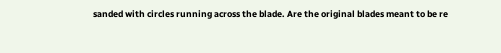sanded with circles running across the blade. Are the original blades meant to be re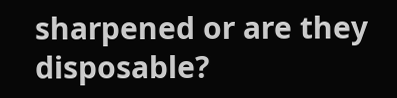sharpened or are they disposable?